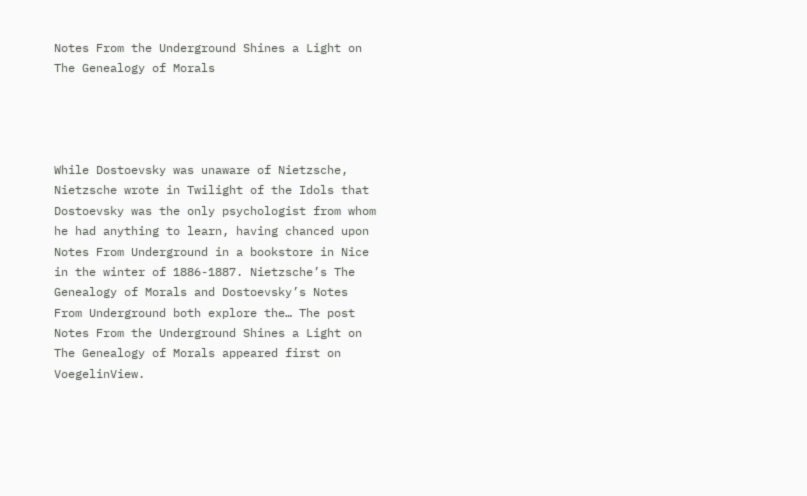Notes From the Underground Shines a Light on The Genealogy of Morals




While Dostoevsky was unaware of Nietzsche, Nietzsche wrote in Twilight of the Idols that Dostoevsky was the only psychologist from whom he had anything to learn, having chanced upon Notes From Underground in a bookstore in Nice in the winter of 1886-1887. Nietzsche’s The Genealogy of Morals and Dostoevsky’s Notes From Underground both explore the… The post Notes From the Underground Shines a Light on The Genealogy of Morals appeared first on VoegelinView.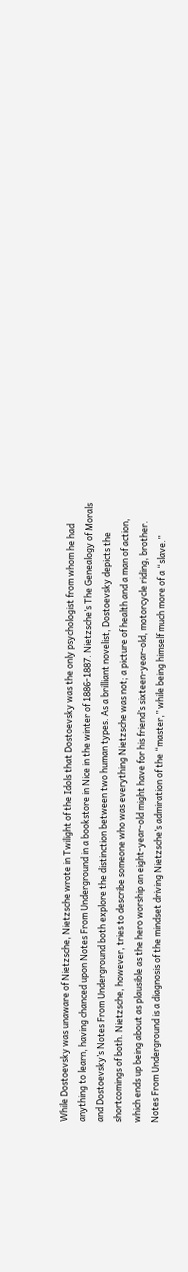While Dostoevsky was unaware of Nietzsche, Nietzsche wrote in Twilight of the Idols that Dostoevsky was the only psychologist from whom he had anything to learn, having chanced upon Notes From Underground in a bookstore in Nice in the winter of 1886-1887. Nietzsche’s The Genealogy of Morals and Dostoevsky’s Notes From Underground both explore the distinction between two human types. As a brilliant novelist, Dostoevsky depicts the shortcomings of both. Nietzsche, however, tries to describe someone who was everything Nietzsche was not; a picture of health and a man of action, which ends up being about as plausible as the hero worship an eight-year-old might have for his friend’s sixteen-year-old, motorcycle riding, brother. Notes From Underground is a diagnosis of the mindset driving Nietzsche’s admiration of the “master,” while being himself much more of a “slave.”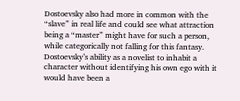Dostoevsky also had more in common with the “slave” in real life and could see what attraction being a “master” might have for such a person, while categorically not falling for this fantasy. Dostoevsky’s ability as a novelist to inhabit a character without identifying his own ego with it would have been a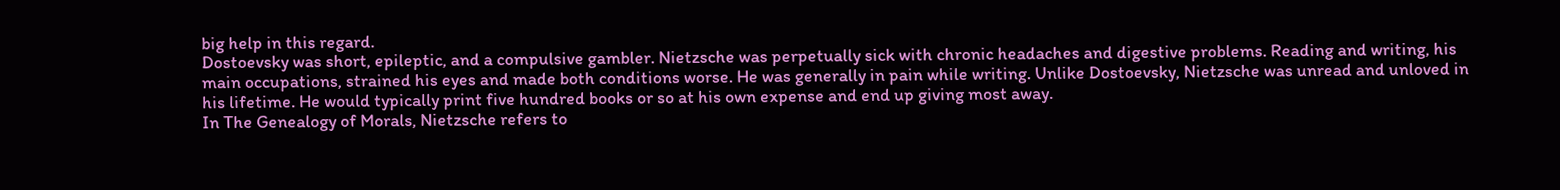big help in this regard.
Dostoevsky was short, epileptic, and a compulsive gambler. Nietzsche was perpetually sick with chronic headaches and digestive problems. Reading and writing, his main occupations, strained his eyes and made both conditions worse. He was generally in pain while writing. Unlike Dostoevsky, Nietzsche was unread and unloved in his lifetime. He would typically print five hundred books or so at his own expense and end up giving most away.
In The Genealogy of Morals, Nietzsche refers to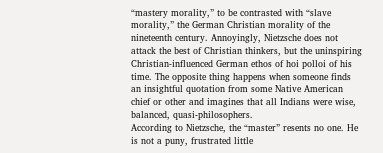“mastery morality,” to be contrasted with “slave morality,” the German Christian morality of the nineteenth century. Annoyingly, Nietzsche does not attack the best of Christian thinkers, but the uninspiring Christian-influenced German ethos of hoi polloi of his time. The opposite thing happens when someone finds an insightful quotation from some Native American chief or other and imagines that all Indians were wise, balanced, quasi-philosophers.
According to Nietzsche, the “master” resents no one. He is not a puny, frustrated little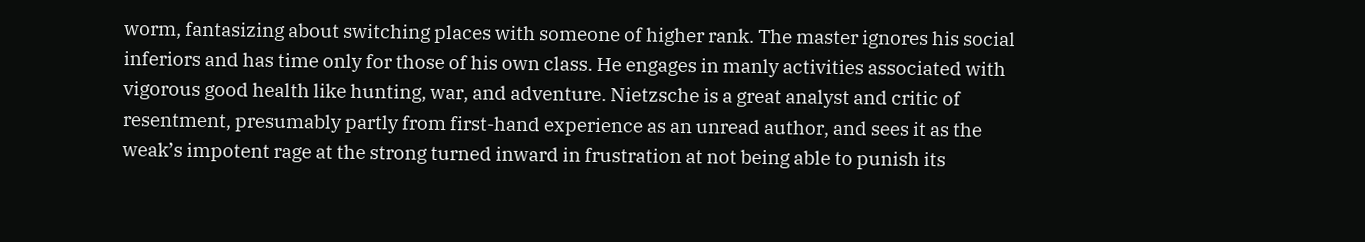worm, fantasizing about switching places with someone of higher rank. The master ignores his social inferiors and has time only for those of his own class. He engages in manly activities associated with vigorous good health like hunting, war, and adventure. Nietzsche is a great analyst and critic of resentment, presumably partly from first-hand experience as an unread author, and sees it as the weak’s impotent rage at the strong turned inward in frustration at not being able to punish its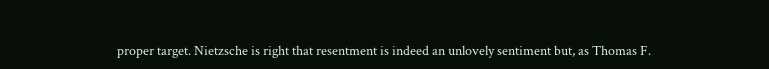proper target. Nietzsche is right that resentment is indeed an unlovely sentiment but, as Thomas F.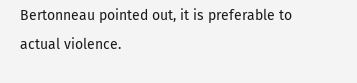Bertonneau pointed out, it is preferable to actual violence.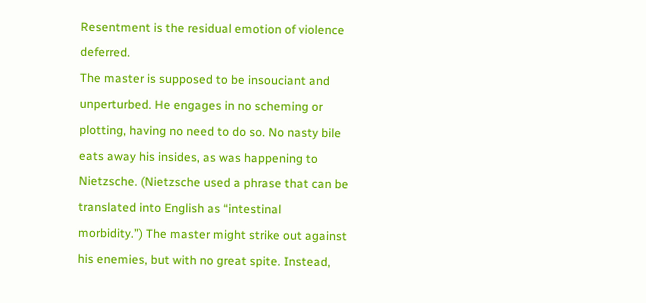Resentment is the residual emotion of violence deferred.
The master is supposed to be insouciant and unperturbed. He engages in no scheming or plotting, having no need to do so. No nasty bile eats away his insides, as was happening to Nietzsche. (Nietzsche used a phrase that can be translated into English as “intestinal morbidity.”) The master might strike out against his enemies, but with no great spite. Instead,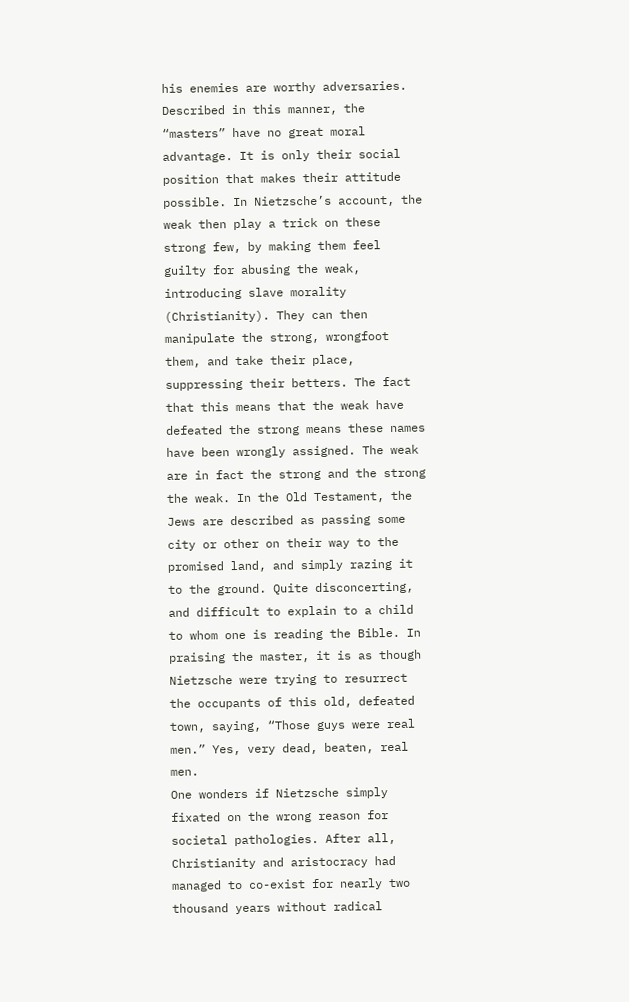his enemies are worthy adversaries. Described in this manner, the “masters” have no great moral advantage. It is only their social position that makes their attitude possible. In Nietzsche’s account, the weak then play a trick on these strong few, by making them feel guilty for abusing the weak, introducing slave morality (Christianity). They can then manipulate the strong, wrongfoot them, and take their place, suppressing their betters. The fact that this means that the weak have defeated the strong means these names have been wrongly assigned. The weak are in fact the strong and the strong the weak. In the Old Testament, the Jews are described as passing some city or other on their way to the promised land, and simply razing it to the ground. Quite disconcerting, and difficult to explain to a child to whom one is reading the Bible. In praising the master, it is as though Nietzsche were trying to resurrect the occupants of this old, defeated town, saying, “Those guys were real men.” Yes, very dead, beaten, real men.
One wonders if Nietzsche simply fixated on the wrong reason for societal pathologies. After all, Christianity and aristocracy had managed to co-exist for nearly two thousand years without radical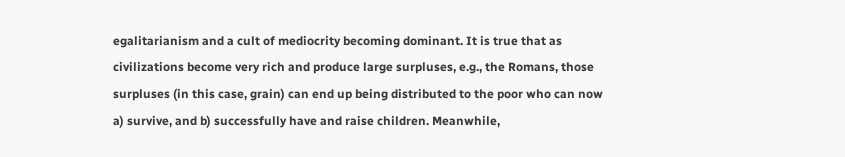egalitarianism and a cult of mediocrity becoming dominant. It is true that as civilizations become very rich and produce large surpluses, e.g., the Romans, those surpluses (in this case, grain) can end up being distributed to the poor who can now a) survive, and b) successfully have and raise children. Meanwhile,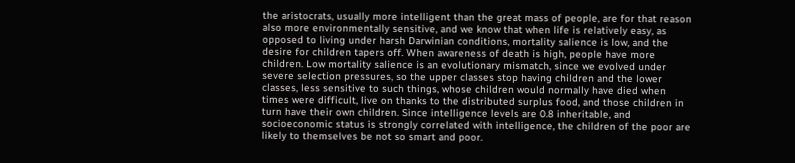the aristocrats, usually more intelligent than the great mass of people, are for that reason also more environmentally sensitive, and we know that when life is relatively easy, as opposed to living under harsh Darwinian conditions, mortality salience is low, and the desire for children tapers off. When awareness of death is high, people have more children. Low mortality salience is an evolutionary mismatch, since we evolved under severe selection pressures, so the upper classes stop having children and the lower classes, less sensitive to such things, whose children would normally have died when times were difficult, live on thanks to the distributed surplus food, and those children in turn have their own children. Since intelligence levels are 0.8 inheritable, and socioeconomic status is strongly correlated with intelligence, the children of the poor are likely to themselves be not so smart and poor.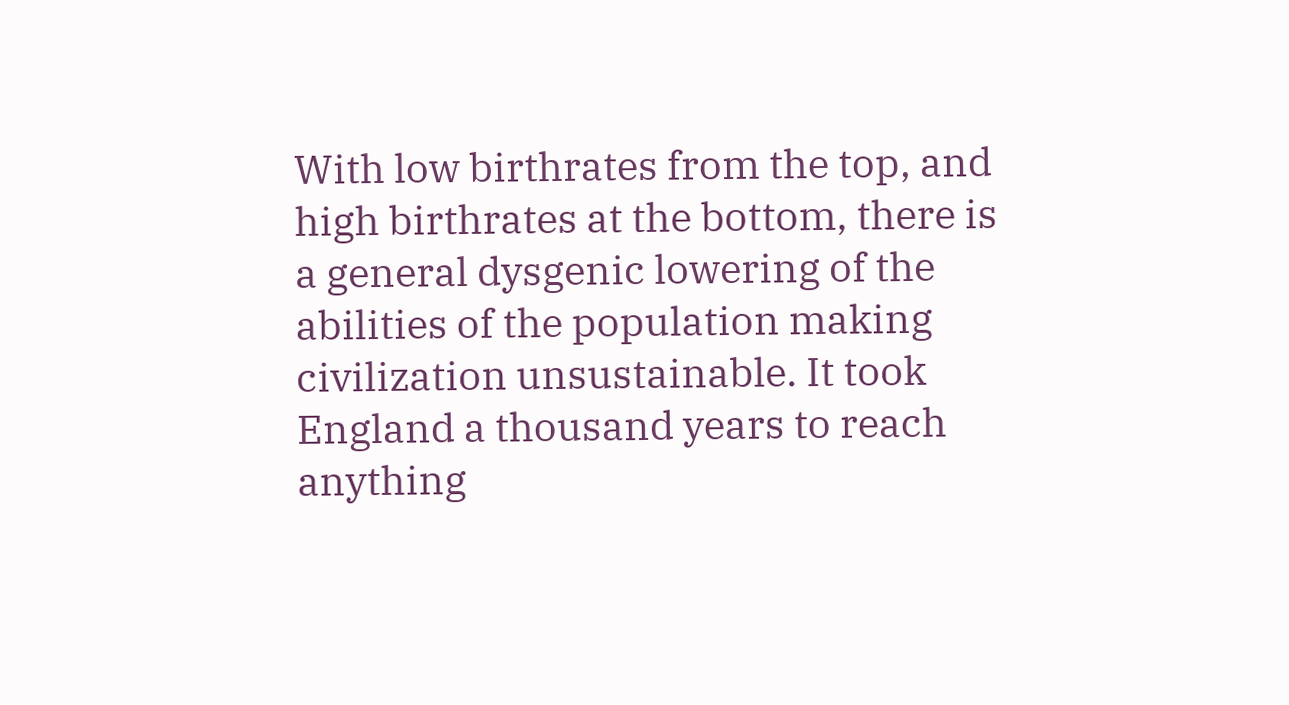With low birthrates from the top, and high birthrates at the bottom, there is a general dysgenic lowering of the abilities of the population making civilization unsustainable. It took England a thousand years to reach anything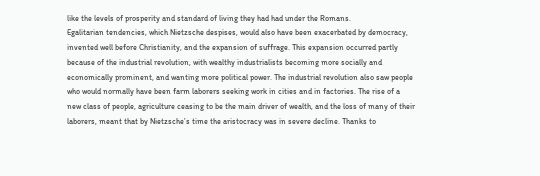like the levels of prosperity and standard of living they had had under the Romans.
Egalitarian tendencies, which Nietzsche despises, would also have been exacerbated by democracy, invented well before Christianity, and the expansion of suffrage. This expansion occurred partly because of the industrial revolution, with wealthy industrialists becoming more socially and economically prominent, and wanting more political power. The industrial revolution also saw people who would normally have been farm laborers seeking work in cities and in factories. The rise of a new class of people, agriculture ceasing to be the main driver of wealth, and the loss of many of their laborers, meant that by Nietzsche’s time the aristocracy was in severe decline. Thanks to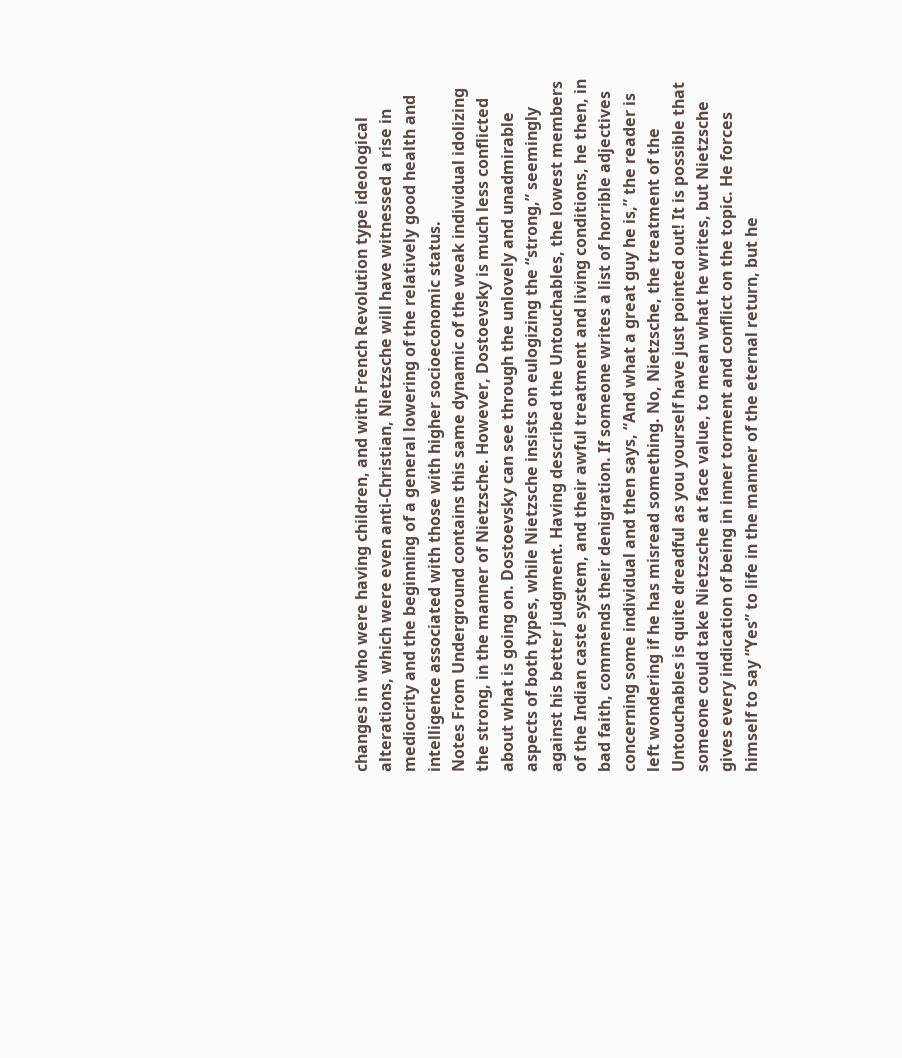changes in who were having children, and with French Revolution type ideological alterations, which were even anti-Christian, Nietzsche will have witnessed a rise in mediocrity and the beginning of a general lowering of the relatively good health and intelligence associated with those with higher socioeconomic status.
Notes From Underground contains this same dynamic of the weak individual idolizing the strong, in the manner of Nietzsche. However, Dostoevsky is much less conflicted about what is going on. Dostoevsky can see through the unlovely and unadmirable aspects of both types, while Nietzsche insists on eulogizing the “strong,” seemingly against his better judgment. Having described the Untouchables, the lowest members of the Indian caste system, and their awful treatment and living conditions, he then, in bad faith, commends their denigration. If someone writes a list of horrible adjectives concerning some individual and then says, “And what a great guy he is,” the reader is left wondering if he has misread something. No, Nietzsche, the treatment of the Untouchables is quite dreadful as you yourself have just pointed out! It is possible that someone could take Nietzsche at face value, to mean what he writes, but Nietzsche gives every indication of being in inner torment and conflict on the topic. He forces himself to say “Yes” to life in the manner of the eternal return, but he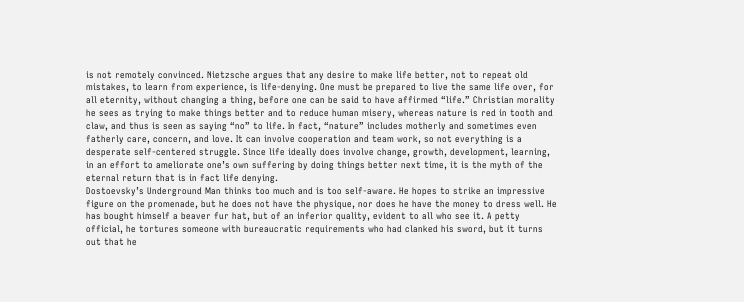is not remotely convinced. Nietzsche argues that any desire to make life better, not to repeat old mistakes, to learn from experience, is life-denying. One must be prepared to live the same life over, for all eternity, without changing a thing, before one can be said to have affirmed “life.” Christian morality he sees as trying to make things better and to reduce human misery, whereas nature is red in tooth and claw, and thus is seen as saying “no” to life. In fact, “nature” includes motherly and sometimes even fatherly care, concern, and love. It can involve cooperation and team work, so not everything is a desperate self-centered struggle. Since life ideally does involve change, growth, development, learning, in an effort to ameliorate one’s own suffering by doing things better next time, it is the myth of the eternal return that is in fact life denying.
Dostoevsky’s Underground Man thinks too much and is too self-aware. He hopes to strike an impressive figure on the promenade, but he does not have the physique, nor does he have the money to dress well. He has bought himself a beaver fur hat, but of an inferior quality, evident to all who see it. A petty official, he tortures someone with bureaucratic requirements who had clanked his sword, but it turns out that he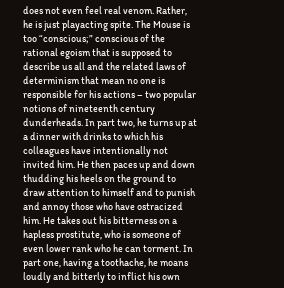does not even feel real venom. Rather, he is just playacting spite. The Mouse is too “conscious;” conscious of the rational egoism that is supposed to describe us all and the related laws of determinism that mean no one is responsible for his actions – two popular notions of nineteenth century dunderheads. In part two, he turns up at a dinner with drinks to which his colleagues have intentionally not invited him. He then paces up and down thudding his heels on the ground to draw attention to himself and to punish and annoy those who have ostracized him. He takes out his bitterness on a hapless prostitute, who is someone of even lower rank who he can torment. In part one, having a toothache, he moans loudly and bitterly to inflict his own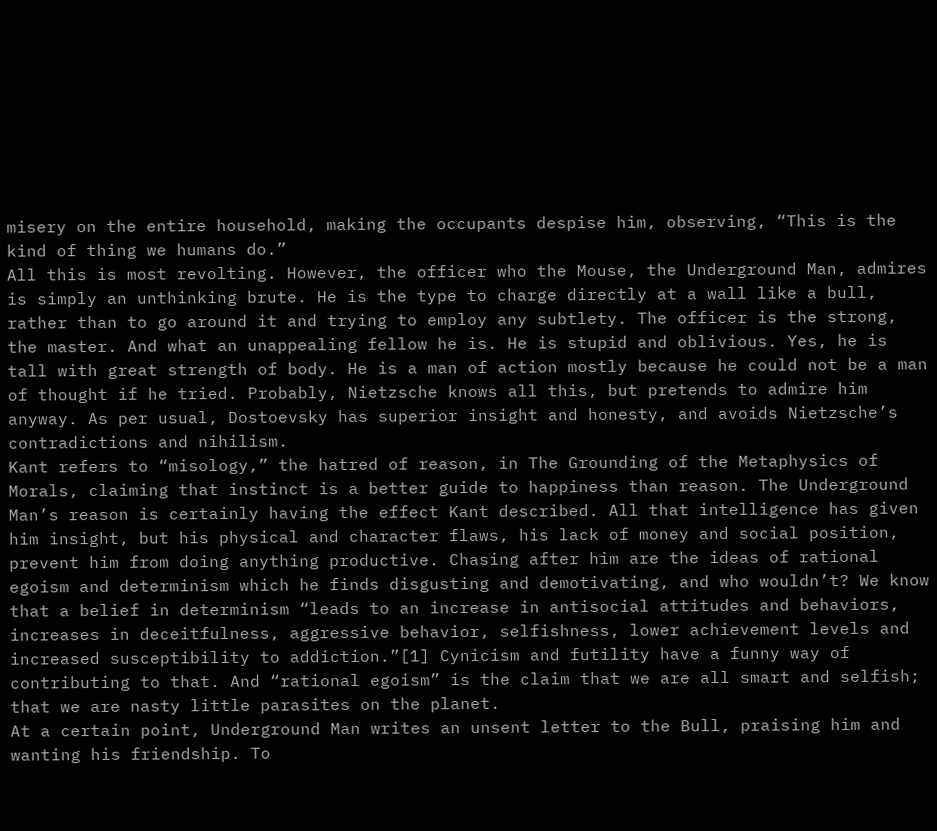misery on the entire household, making the occupants despise him, observing, “This is the kind of thing we humans do.”
All this is most revolting. However, the officer who the Mouse, the Underground Man, admires is simply an unthinking brute. He is the type to charge directly at a wall like a bull, rather than to go around it and trying to employ any subtlety. The officer is the strong, the master. And what an unappealing fellow he is. He is stupid and oblivious. Yes, he is tall with great strength of body. He is a man of action mostly because he could not be a man of thought if he tried. Probably, Nietzsche knows all this, but pretends to admire him anyway. As per usual, Dostoevsky has superior insight and honesty, and avoids Nietzsche’s contradictions and nihilism.
Kant refers to “misology,” the hatred of reason, in The Grounding of the Metaphysics of Morals, claiming that instinct is a better guide to happiness than reason. The Underground Man’s reason is certainly having the effect Kant described. All that intelligence has given him insight, but his physical and character flaws, his lack of money and social position, prevent him from doing anything productive. Chasing after him are the ideas of rational egoism and determinism which he finds disgusting and demotivating, and who wouldn’t? We know that a belief in determinism “leads to an increase in antisocial attitudes and behaviors, increases in deceitfulness, aggressive behavior, selfishness, lower achievement levels and increased susceptibility to addiction.”[1] Cynicism and futility have a funny way of contributing to that. And “rational egoism” is the claim that we are all smart and selfish; that we are nasty little parasites on the planet.
At a certain point, Underground Man writes an unsent letter to the Bull, praising him and wanting his friendship. To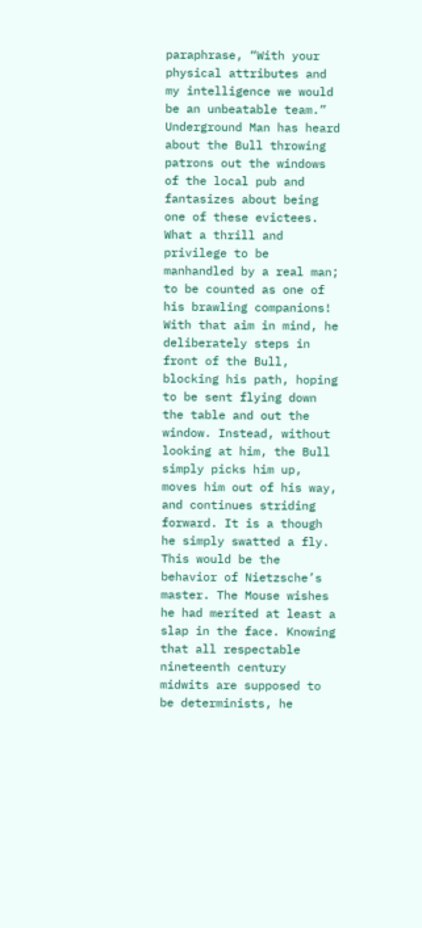paraphrase, “With your physical attributes and my intelligence we would be an unbeatable team.”
Underground Man has heard about the Bull throwing patrons out the windows of the local pub and fantasizes about being one of these evictees. What a thrill and privilege to be manhandled by a real man; to be counted as one of his brawling companions! With that aim in mind, he deliberately steps in front of the Bull, blocking his path, hoping to be sent flying down the table and out the window. Instead, without looking at him, the Bull simply picks him up, moves him out of his way, and continues striding forward. It is a though he simply swatted a fly. This would be the behavior of Nietzsche’s master. The Mouse wishes he had merited at least a slap in the face. Knowing that all respectable nineteenth century midwits are supposed to be determinists, he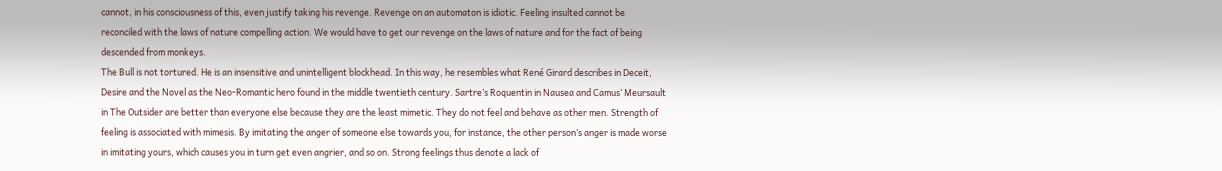cannot, in his consciousness of this, even justify taking his revenge. Revenge on an automaton is idiotic. Feeling insulted cannot be reconciled with the laws of nature compelling action. We would have to get our revenge on the laws of nature and for the fact of being descended from monkeys.
The Bull is not tortured. He is an insensitive and unintelligent blockhead. In this way, he resembles what René Girard describes in Deceit, Desire and the Novel as the Neo-Romantic hero found in the middle twentieth century. Sartre’s Roquentin in Nausea and Camus’ Meursault in The Outsider are better than everyone else because they are the least mimetic. They do not feel and behave as other men. Strength of feeling is associated with mimesis. By imitating the anger of someone else towards you, for instance, the other person’s anger is made worse in imitating yours, which causes you in turn get even angrier, and so on. Strong feelings thus denote a lack of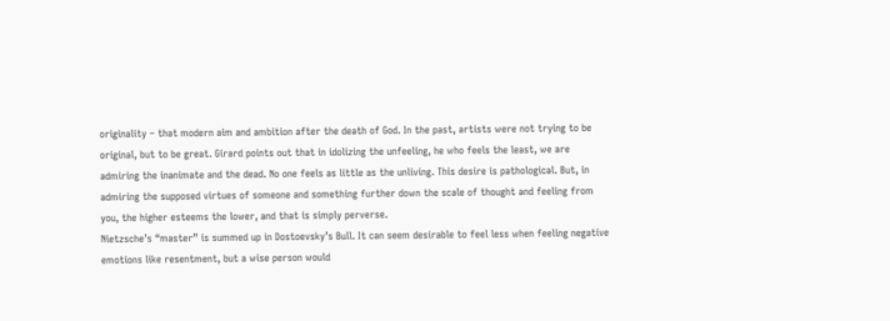originality – that modern aim and ambition after the death of God. In the past, artists were not trying to be original, but to be great. Girard points out that in idolizing the unfeeling, he who feels the least, we are admiring the inanimate and the dead. No one feels as little as the unliving. This desire is pathological. But, in admiring the supposed virtues of someone and something further down the scale of thought and feeling from you, the higher esteems the lower, and that is simply perverse.
Nietzsche’s “master” is summed up in Dostoevsky’s Bull. It can seem desirable to feel less when feeling negative emotions like resentment, but a wise person would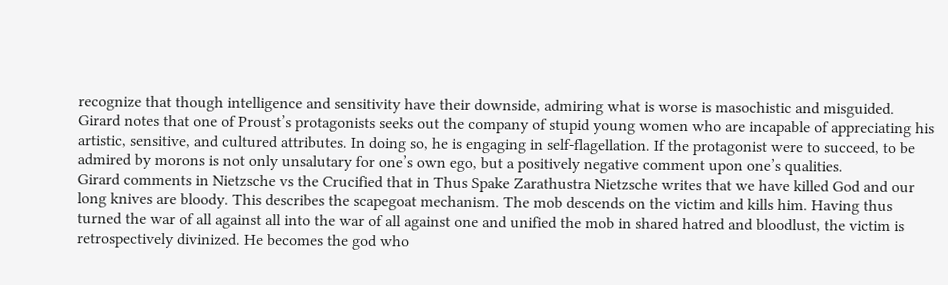recognize that though intelligence and sensitivity have their downside, admiring what is worse is masochistic and misguided. Girard notes that one of Proust’s protagonists seeks out the company of stupid young women who are incapable of appreciating his artistic, sensitive, and cultured attributes. In doing so, he is engaging in self-flagellation. If the protagonist were to succeed, to be admired by morons is not only unsalutary for one’s own ego, but a positively negative comment upon one’s qualities.
Girard comments in Nietzsche vs the Crucified that in Thus Spake Zarathustra Nietzsche writes that we have killed God and our long knives are bloody. This describes the scapegoat mechanism. The mob descends on the victim and kills him. Having thus turned the war of all against all into the war of all against one and unified the mob in shared hatred and bloodlust, the victim is retrospectively divinized. He becomes the god who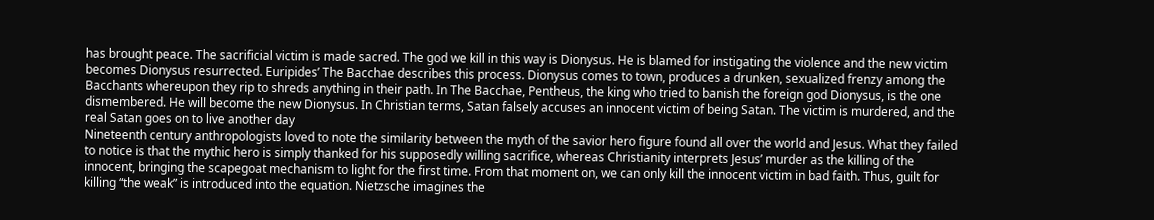has brought peace. The sacrificial victim is made sacred. The god we kill in this way is Dionysus. He is blamed for instigating the violence and the new victim becomes Dionysus resurrected. Euripides’ The Bacchae describes this process. Dionysus comes to town, produces a drunken, sexualized frenzy among the Bacchants whereupon they rip to shreds anything in their path. In The Bacchae, Pentheus, the king who tried to banish the foreign god Dionysus, is the one dismembered. He will become the new Dionysus. In Christian terms, Satan falsely accuses an innocent victim of being Satan. The victim is murdered, and the real Satan goes on to live another day
Nineteenth century anthropologists loved to note the similarity between the myth of the savior hero figure found all over the world and Jesus. What they failed to notice is that the mythic hero is simply thanked for his supposedly willing sacrifice, whereas Christianity interprets Jesus’ murder as the killing of the innocent, bringing the scapegoat mechanism to light for the first time. From that moment on, we can only kill the innocent victim in bad faith. Thus, guilt for killing “the weak” is introduced into the equation. Nietzsche imagines the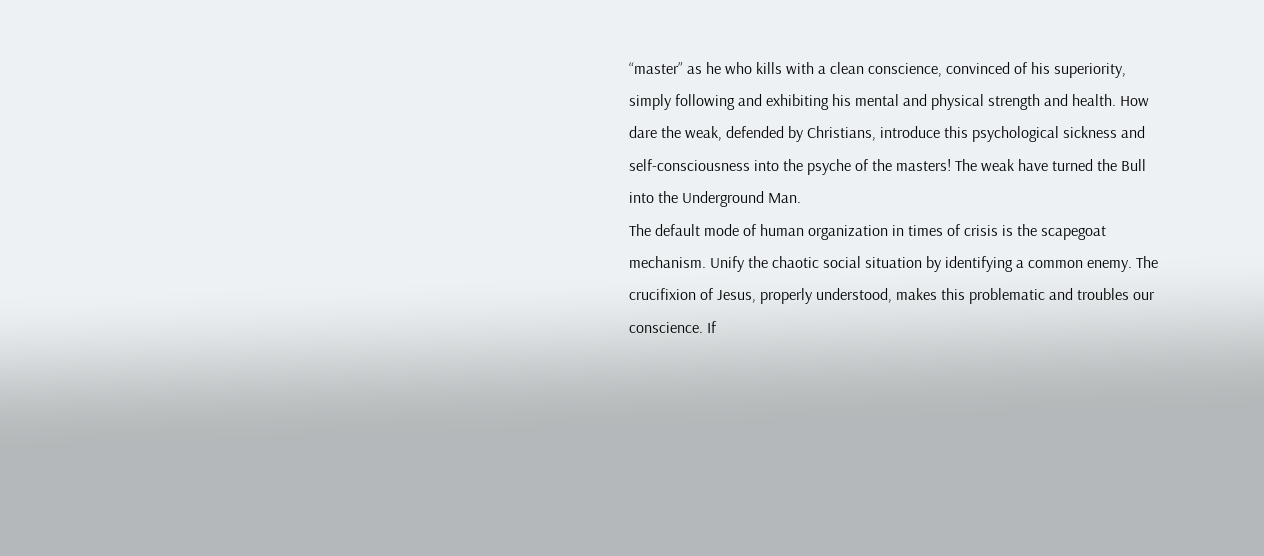“master” as he who kills with a clean conscience, convinced of his superiority, simply following and exhibiting his mental and physical strength and health. How dare the weak, defended by Christians, introduce this psychological sickness and self-consciousness into the psyche of the masters! The weak have turned the Bull into the Underground Man.
The default mode of human organization in times of crisis is the scapegoat mechanism. Unify the chaotic social situation by identifying a common enemy. The crucifixion of Jesus, properly understood, makes this problematic and troubles our conscience. If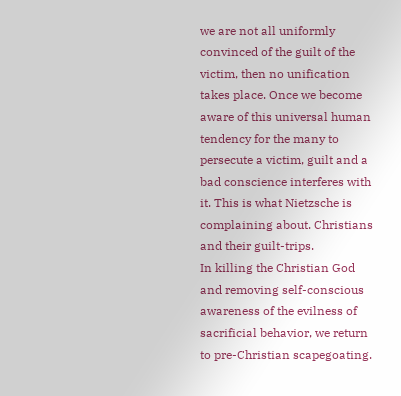we are not all uniformly convinced of the guilt of the victim, then no unification takes place. Once we become aware of this universal human tendency for the many to persecute a victim, guilt and a bad conscience interferes with it. This is what Nietzsche is complaining about. Christians and their guilt-trips.
In killing the Christian God and removing self-conscious awareness of the evilness of sacrificial behavior, we return to pre-Christian scapegoating.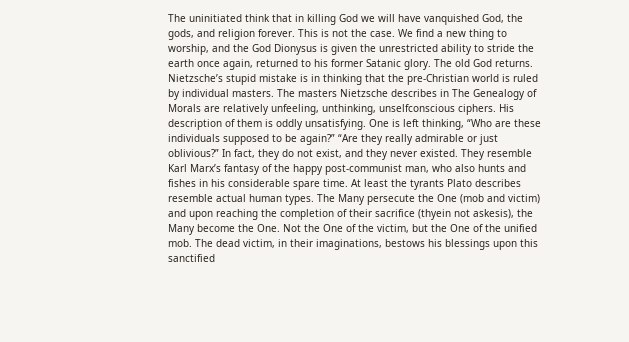The uninitiated think that in killing God we will have vanquished God, the gods, and religion forever. This is not the case. We find a new thing to worship, and the God Dionysus is given the unrestricted ability to stride the earth once again, returned to his former Satanic glory. The old God returns.
Nietzsche’s stupid mistake is in thinking that the pre-Christian world is ruled by individual masters. The masters Nietzsche describes in The Genealogy of Morals are relatively unfeeling, unthinking, unselfconscious ciphers. His description of them is oddly unsatisfying. One is left thinking, “Who are these individuals supposed to be again?” “Are they really admirable or just oblivious?” In fact, they do not exist, and they never existed. They resemble Karl Marx’s fantasy of the happy post-communist man, who also hunts and fishes in his considerable spare time. At least the tyrants Plato describes resemble actual human types. The Many persecute the One (mob and victim) and upon reaching the completion of their sacrifice (thyein not askesis), the Many become the One. Not the One of the victim, but the One of the unified mob. The dead victim, in their imaginations, bestows his blessings upon this sanctified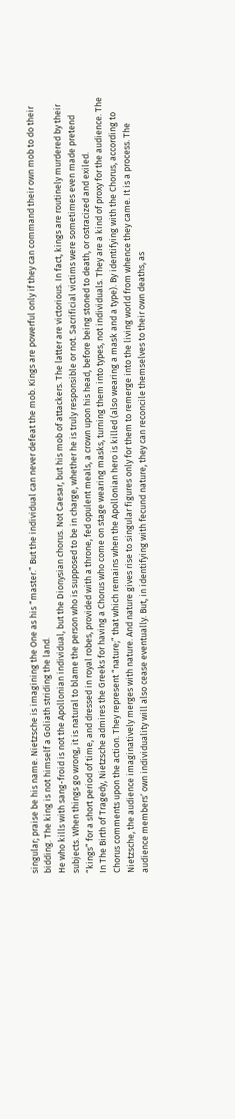singular; praise be his name. Nietzsche is imagining the One as his “master.” But the individual can never defeat the mob. Kings are powerful only if they can command their own mob to do their bidding. The king is not himself a Goliath striding the land.
He who kills with sang-froid is not the Apollonian individual, but the Dionysian chorus. Not Caesar, but his mob of attackers. The latter are victorious. In fact, kings are routinely murdered by their subjects. When things go wrong, it is natural to blame the person who is supposed to be in charge, whether he is truly responsible or not. Sacrificial victims were sometimes even made pretend “kings” for a short period of time, and dressed in royal robes, provided with a throne, fed opulent meals, a crown upon his head, before being stoned to death, or ostracized and exiled.
In The Birth of Tragedy, Nietzsche admires the Greeks for having a Chorus who come on stage wearing masks, turning them into types, not individuals. They are a kind of proxy for the audience. The Chorus comments upon the action. They represent “nature;” that which remains when the Apollonian hero is killed (also wearing a mask and a type). By identifying with the Chorus, according to Nietzsche, the audience imaginatively merges with nature. And nature gives rise to singular figures only for them to remerge into the living world from whence they came. It is a process. The audience members’ own individuality will also cease eventually. But, in identifying with fecund nature, they can reconcile themselves to their own deaths, as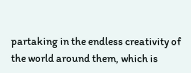partaking in the endless creativity of the world around them, which is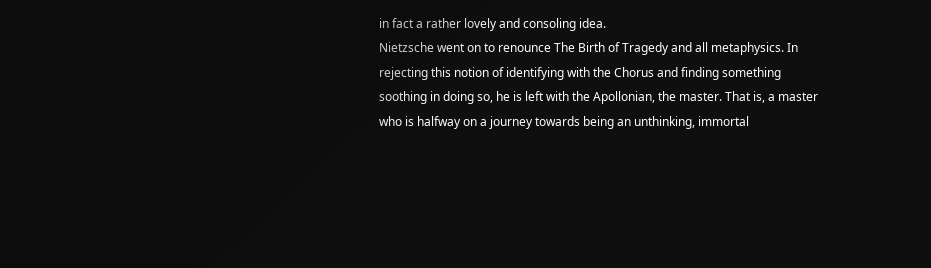in fact a rather lovely and consoling idea.
Nietzsche went on to renounce The Birth of Tragedy and all metaphysics. In rejecting this notion of identifying with the Chorus and finding something soothing in doing so, he is left with the Apollonian, the master. That is, a master who is halfway on a journey towards being an unthinking, immortal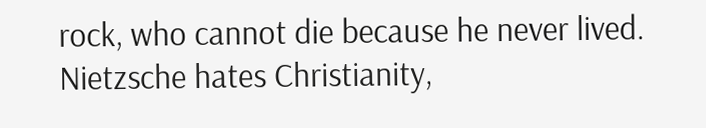rock, who cannot die because he never lived.
Nietzsche hates Christianity,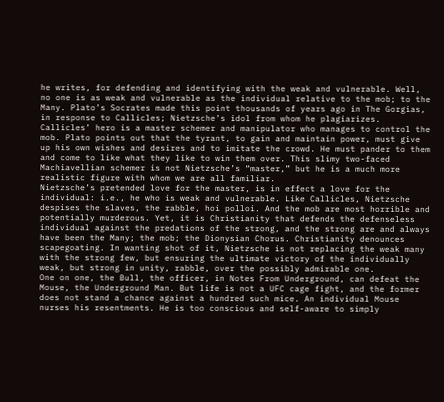he writes, for defending and identifying with the weak and vulnerable. Well, no one is as weak and vulnerable as the individual relative to the mob; to the Many. Plato’s Socrates made this point thousands of years ago in The Gorgias, in response to Callicles; Nietzsche’s idol from whom he plagiarizes. Callicles’ hero is a master schemer and manipulator who manages to control the mob. Plato points out that the tyrant, to gain and maintain power, must give up his own wishes and desires and to imitate the crowd. He must pander to them and come to like what they like to win them over. This slimy two-faced Machiavellian schemer is not Nietzsche’s “master,” but he is a much more realistic figure with whom we are all familiar.
Nietzsche’s pretended love for the master, is in effect a love for the individual: i.e., he who is weak and vulnerable. Like Callicles, Nietzsche despises the slaves, the rabble, hoi polloi. And the mob are most horrible and potentially murderous. Yet, it is Christianity that defends the defenseless individual against the predations of the strong, and the strong are and always have been the Many; the mob; the Dionysian Chorus. Christianity denounces scapegoating. In wanting shot of it, Nietzsche is not replacing the weak many with the strong few, but ensuring the ultimate victory of the individually weak, but strong in unity, rabble, over the possibly admirable one.
One on one, the Bull, the officer, in Notes From Underground, can defeat the Mouse, the Underground Man. But life is not a UFC cage fight, and the former does not stand a chance against a hundred such mice. An individual Mouse nurses his resentments. He is too conscious and self-aware to simply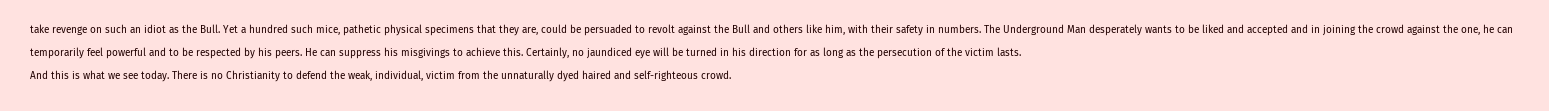take revenge on such an idiot as the Bull. Yet a hundred such mice, pathetic physical specimens that they are, could be persuaded to revolt against the Bull and others like him, with their safety in numbers. The Underground Man desperately wants to be liked and accepted and in joining the crowd against the one, he can temporarily feel powerful and to be respected by his peers. He can suppress his misgivings to achieve this. Certainly, no jaundiced eye will be turned in his direction for as long as the persecution of the victim lasts.
And this is what we see today. There is no Christianity to defend the weak, individual, victim from the unnaturally dyed haired and self-righteous crowd.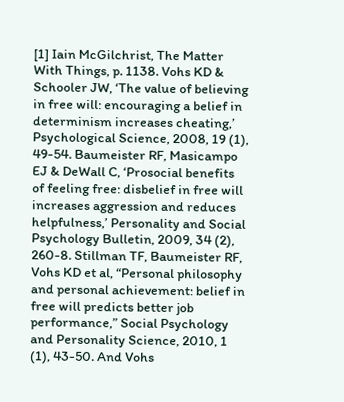[1] Iain McGilchrist, The Matter With Things, p. 1138. Vohs KD & Schooler JW, ‘The value of believing in free will: encouraging a belief in determinism increases cheating,’ Psychological Science, 2008, 19 (1), 49-54. Baumeister RF, Masicampo EJ & DeWall C, ‘Prosocial benefits of feeling free: disbelief in free will increases aggression and reduces helpfulness,’ Personality and Social Psychology Bulletin, 2009, 34 (2), 260-8. Stillman TF, Baumeister RF, Vohs KD et al, “Personal philosophy and personal achievement: belief in free will predicts better job performance,” Social Psychology and Personality Science, 2010, 1 (1), 43-50. And Vohs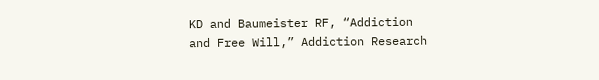KD and Baumeister RF, “Addiction and Free Will,” Addiction Research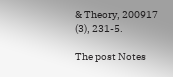& Theory, 200917 (3), 231-5.

The post Notes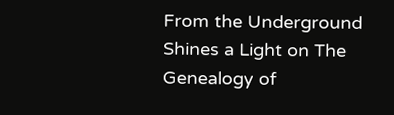From the Underground Shines a Light on The Genealogy of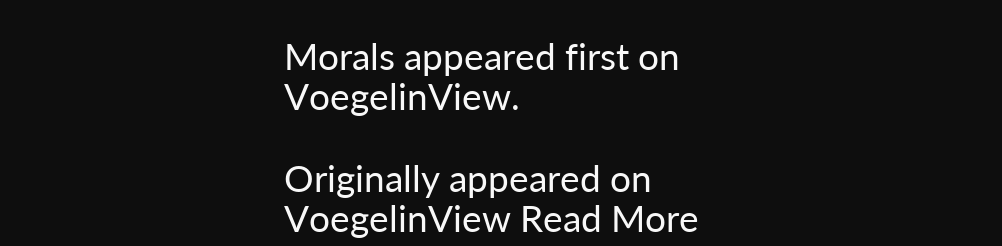Morals appeared first on VoegelinView.

Originally appeared on VoegelinView Read More